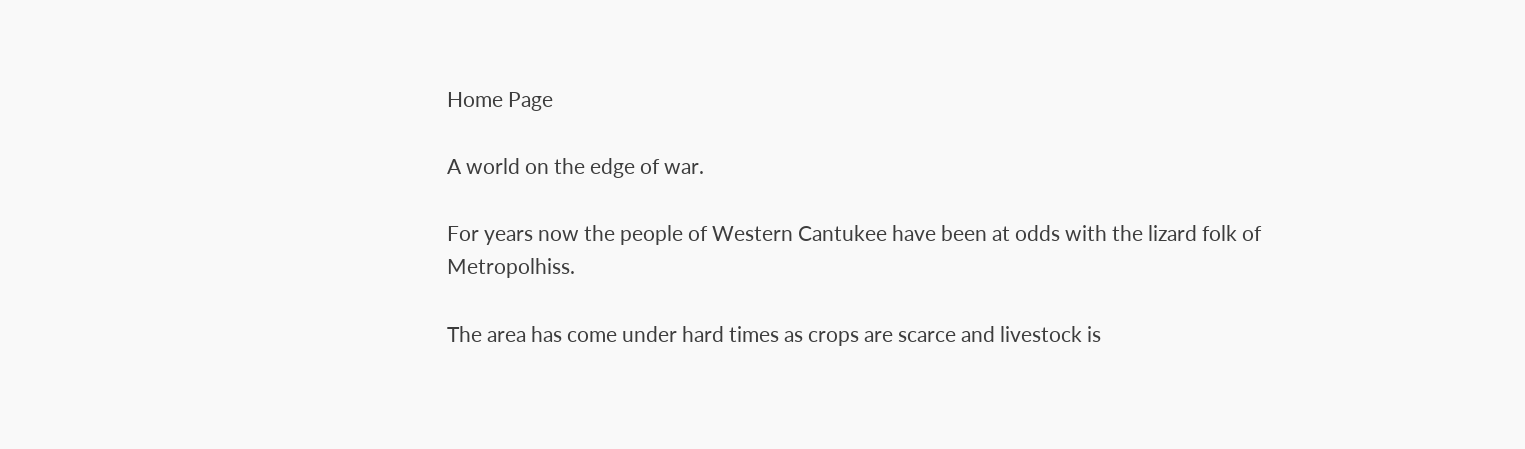Home Page

A world on the edge of war.

For years now the people of Western Cantukee have been at odds with the lizard folk of Metropolhiss.

The area has come under hard times as crops are scarce and livestock is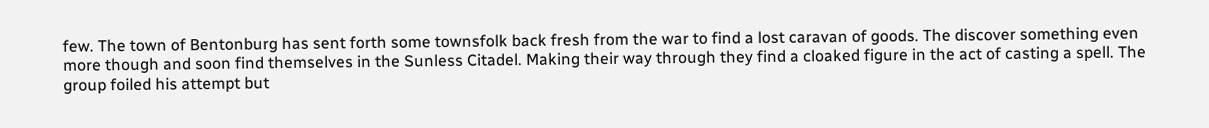few. The town of Bentonburg has sent forth some townsfolk back fresh from the war to find a lost caravan of goods. The discover something even more though and soon find themselves in the Sunless Citadel. Making their way through they find a cloaked figure in the act of casting a spell. The group foiled his attempt but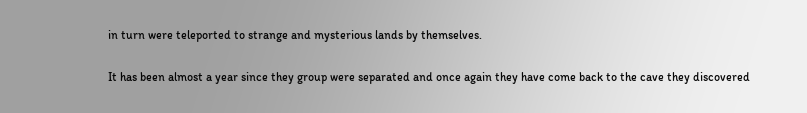in turn were teleported to strange and mysterious lands by themselves.

It has been almost a year since they group were separated and once again they have come back to the cave they discovered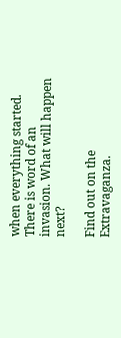when everything started. There is word of an invasion. What will happen next?

Find out on the Extravaganza.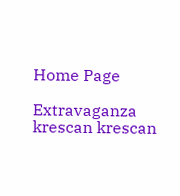Home Page

Extravaganza krescan krescan